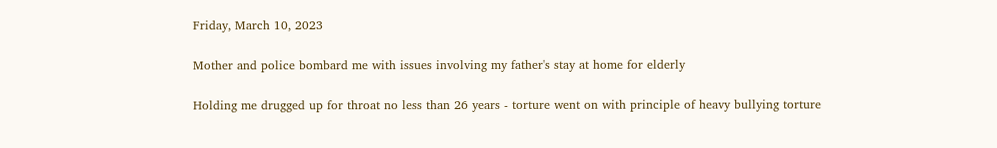Friday, March 10, 2023

Mother and police bombard me with issues involving my father's stay at home for elderly

Holding me drugged up for throat no less than 26 years - torture went on with principle of heavy bullying torture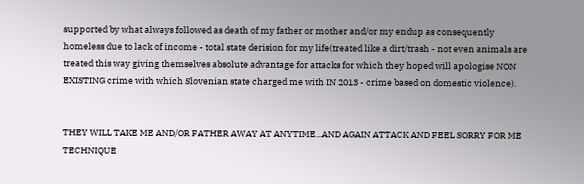supported by what always followed as death of my father or mother and/or my endup as consequently homeless due to lack of income - total state derision for my life(treated like a dirt/trash - not even animals are treated this way giving themselves absolute advantage for attacks for which they hoped will apologise NON EXISTING crime with which Slovenian state charged me with IN 2013 - crime based on domestic violence).


THEY WILL TAKE ME AND/OR FATHER AWAY AT ANYTIME...AND AGAIN ATTACK AND FEEL SORRY FOR ME TECHNIQUE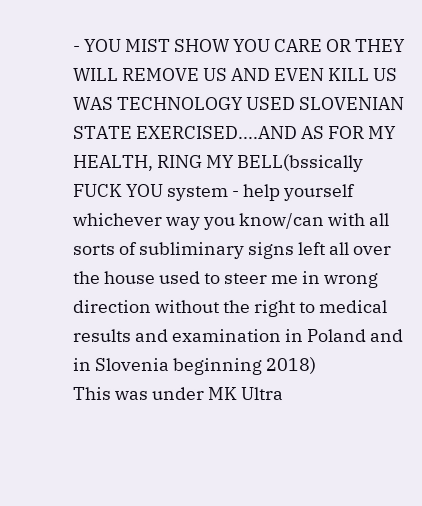- YOU MIST SHOW YOU CARE OR THEY WILL REMOVE US AND EVEN KILL US WAS TECHNOLOGY USED SLOVENIAN STATE EXERCISED....AND AS FOR MY HEALTH, RING MY BELL(bssically FUCK YOU system - help yourself whichever way you know/can with all sorts of subliminary signs left all over the house used to steer me in wrong direction without the right to medical results and examination in Poland and in Slovenia beginning 2018)
This was under MK Ultra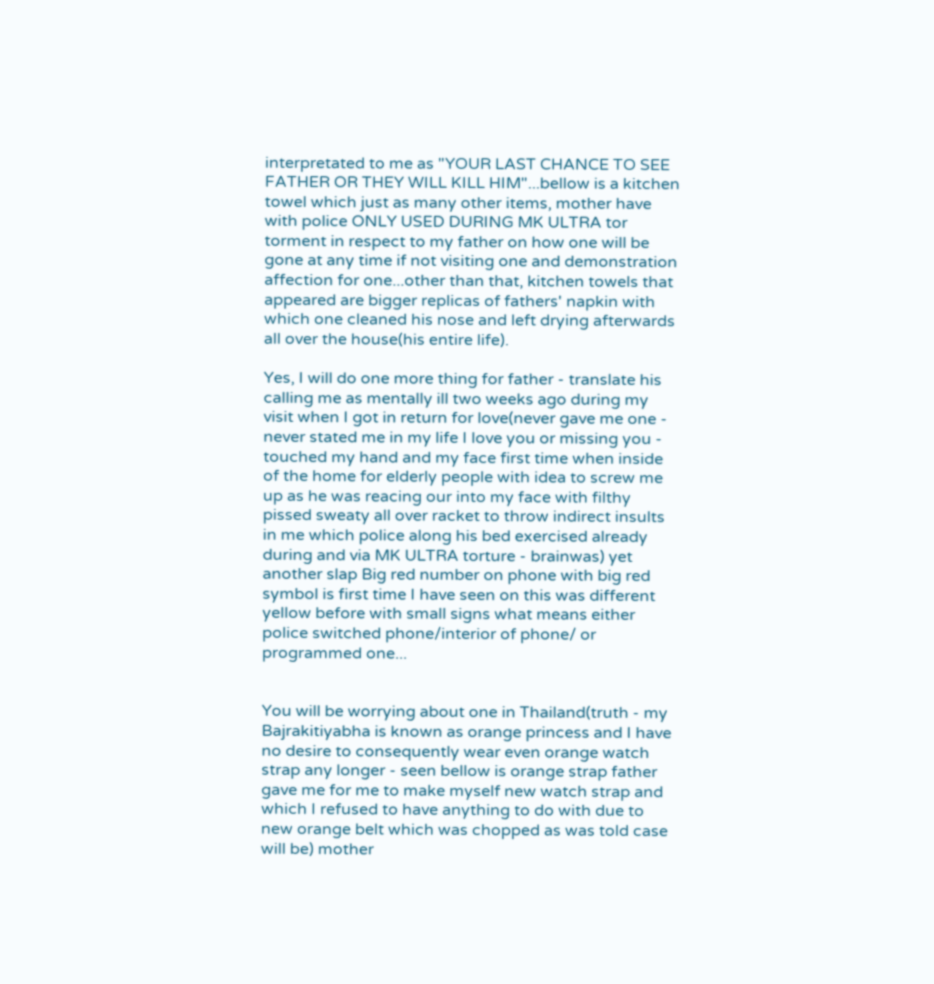interpretated to me as "YOUR LAST CHANCE TO SEE FATHER OR THEY WILL KILL HIM"...bellow is a kitchen towel which just as many other items, mother have with police ONLY USED DURING MK ULTRA tor torment in respect to my father on how one will be gone at any time if not visiting one and demonstration affection for one...other than that, kitchen towels that appeared are bigger replicas of fathers' napkin with which one cleaned his nose and left drying afterwards all over the house(his entire life).

Yes, I will do one more thing for father - translate his calling me as mentally ill two weeks ago during my visit when I got in return for love(never gave me one - never stated me in my life I love you or missing you - touched my hand and my face first time when inside of the home for elderly people with idea to screw me up as he was reacing our into my face with filthy pissed sweaty all over racket to throw indirect insults in me which police along his bed exercised already during and via MK ULTRA torture - brainwas) yet another slap Big red number on phone with big red symbol is first time I have seen on this was different yellow before with small signs what means either police switched phone/interior of phone/ or programmed one...


You will be worrying about one in Thailand(truth - my Bajrakitiyabha is known as orange princess and I have no desire to consequently wear even orange watch strap any longer - seen bellow is orange strap father gave me for me to make myself new watch strap and which I refused to have anything to do with due to new orange belt which was chopped as was told case will be) mother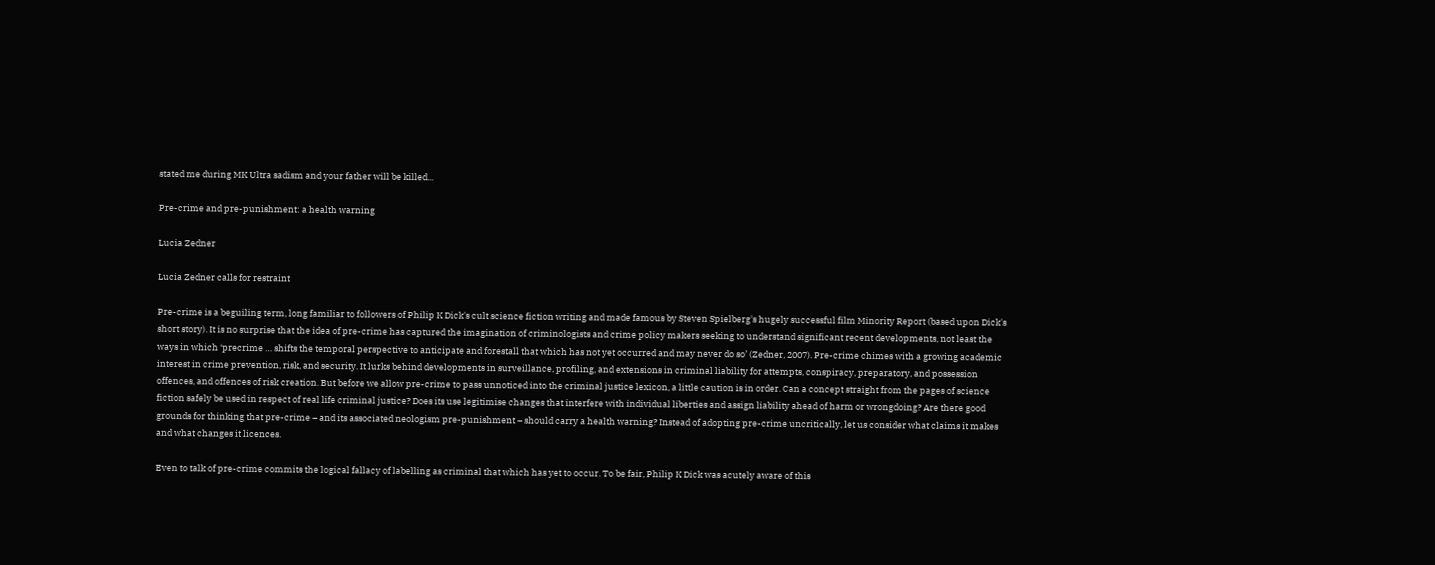stated me during MK Ultra sadism and your father will be killed...

Pre-crime and pre-punishment: a health warning

Lucia Zedner

Lucia Zedner calls for restraint

Pre-crime is a beguiling term, long familiar to followers of Philip K Dick's cult science fiction writing and made famous by Steven Spielberg's hugely successful film Minority Report (based upon Dick's short story). It is no surprise that the idea of pre-crime has captured the imagination of criminologists and crime policy makers seeking to understand significant recent developments, not least the ways in which ‘precrime … shifts the temporal perspective to anticipate and forestall that which has not yet occurred and may never do so’ (Zedner, 2007). Pre-crime chimes with a growing academic interest in crime prevention, risk, and security. It lurks behind developments in surveillance, profiling, and extensions in criminal liability for attempts, conspiracy, preparatory, and possession offences, and offences of risk creation. But before we allow pre-crime to pass unnoticed into the criminal justice lexicon, a little caution is in order. Can a concept straight from the pages of science fiction safely be used in respect of real life criminal justice? Does its use legitimise changes that interfere with individual liberties and assign liability ahead of harm or wrongdoing? Are there good grounds for thinking that pre-crime – and its associated neologism pre-punishment – should carry a health warning? Instead of adopting pre-crime uncritically, let us consider what claims it makes and what changes it licences.

Even to talk of pre-crime commits the logical fallacy of labelling as criminal that which has yet to occur. To be fair, Philip K Dick was acutely aware of this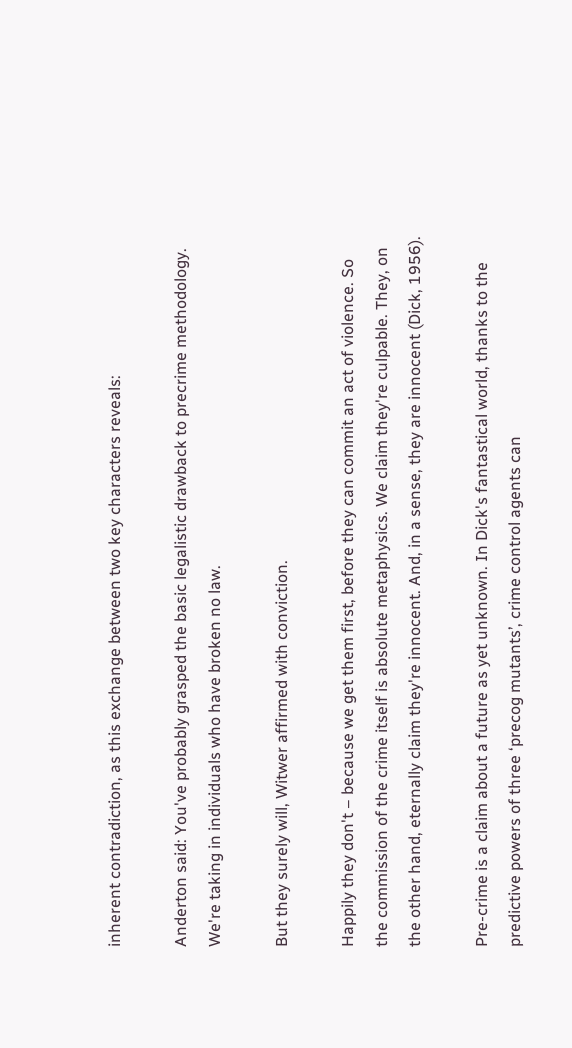inherent contradiction, as this exchange between two key characters reveals:

Anderton said: You've probably grasped the basic legalistic drawback to precrime methodology. We're taking in individuals who have broken no law.

But they surely will, Witwer affirmed with conviction.

Happily they don't – because we get them first, before they can commit an act of violence. So the commission of the crime itself is absolute metaphysics. We claim they're culpable. They, on the other hand, eternally claim they're innocent. And, in a sense, they are innocent (Dick, 1956).

Pre-crime is a claim about a future as yet unknown. In Dick's fantastical world, thanks to the predictive powers of three ‘precog mutants’, crime control agents can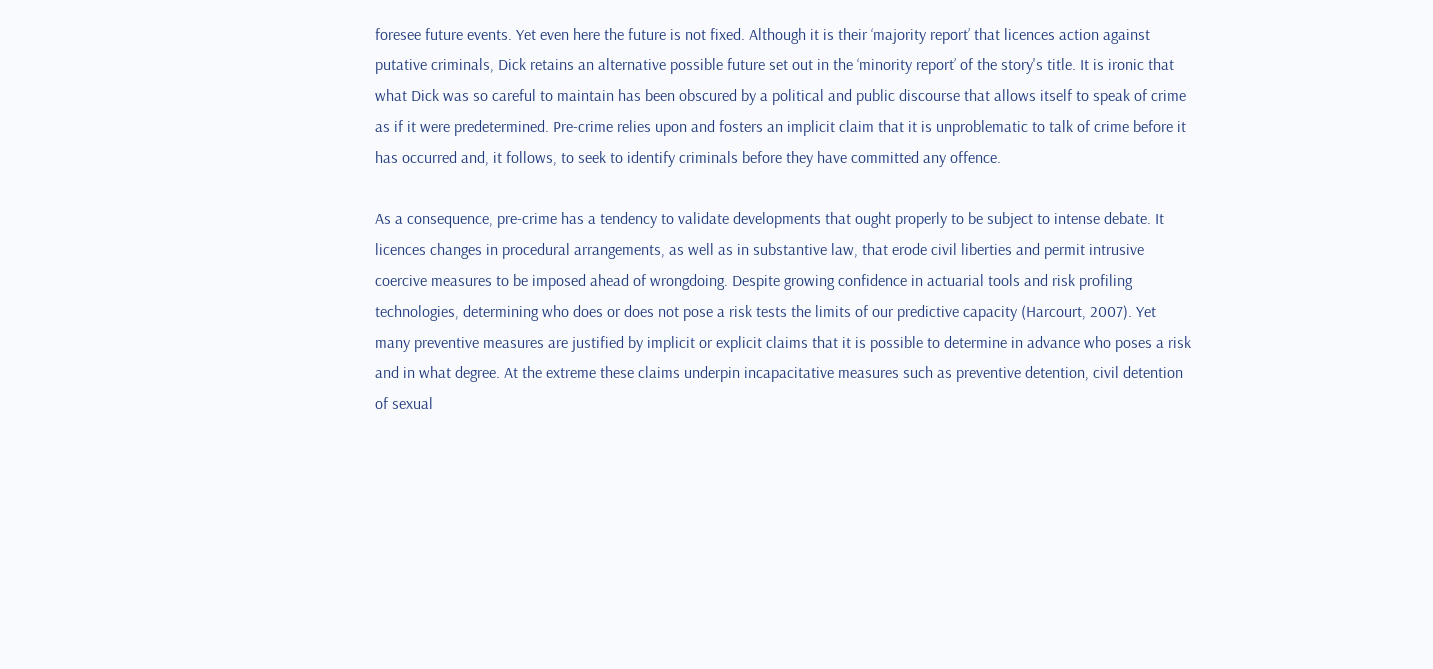foresee future events. Yet even here the future is not fixed. Although it is their ‘majority report’ that licences action against putative criminals, Dick retains an alternative possible future set out in the ‘minority report’ of the story's title. It is ironic that what Dick was so careful to maintain has been obscured by a political and public discourse that allows itself to speak of crime as if it were predetermined. Pre-crime relies upon and fosters an implicit claim that it is unproblematic to talk of crime before it has occurred and, it follows, to seek to identify criminals before they have committed any offence.

As a consequence, pre-crime has a tendency to validate developments that ought properly to be subject to intense debate. It licences changes in procedural arrangements, as well as in substantive law, that erode civil liberties and permit intrusive coercive measures to be imposed ahead of wrongdoing. Despite growing confidence in actuarial tools and risk profiling technologies, determining who does or does not pose a risk tests the limits of our predictive capacity (Harcourt, 2007). Yet many preventive measures are justified by implicit or explicit claims that it is possible to determine in advance who poses a risk and in what degree. At the extreme these claims underpin incapacitative measures such as preventive detention, civil detention of sexual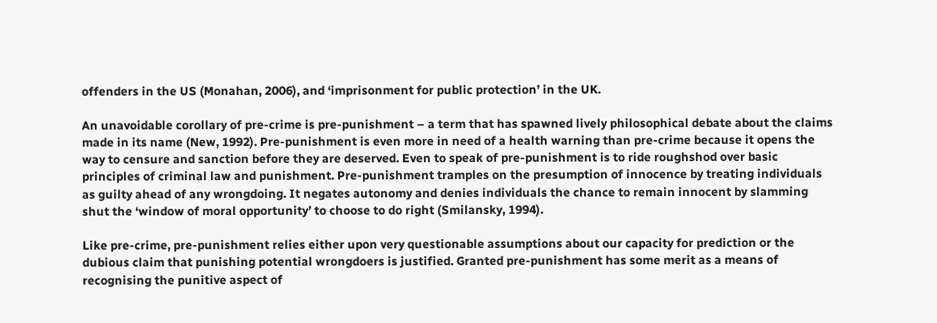offenders in the US (Monahan, 2006), and ‘imprisonment for public protection’ in the UK.

An unavoidable corollary of pre-crime is pre-punishment – a term that has spawned lively philosophical debate about the claims made in its name (New, 1992). Pre-punishment is even more in need of a health warning than pre-crime because it opens the way to censure and sanction before they are deserved. Even to speak of pre-punishment is to ride roughshod over basic principles of criminal law and punishment. Pre-punishment tramples on the presumption of innocence by treating individuals as guilty ahead of any wrongdoing. It negates autonomy and denies individuals the chance to remain innocent by slamming shut the ‘window of moral opportunity’ to choose to do right (Smilansky, 1994).

Like pre-crime, pre-punishment relies either upon very questionable assumptions about our capacity for prediction or the dubious claim that punishing potential wrongdoers is justified. Granted pre-punishment has some merit as a means of recognising the punitive aspect of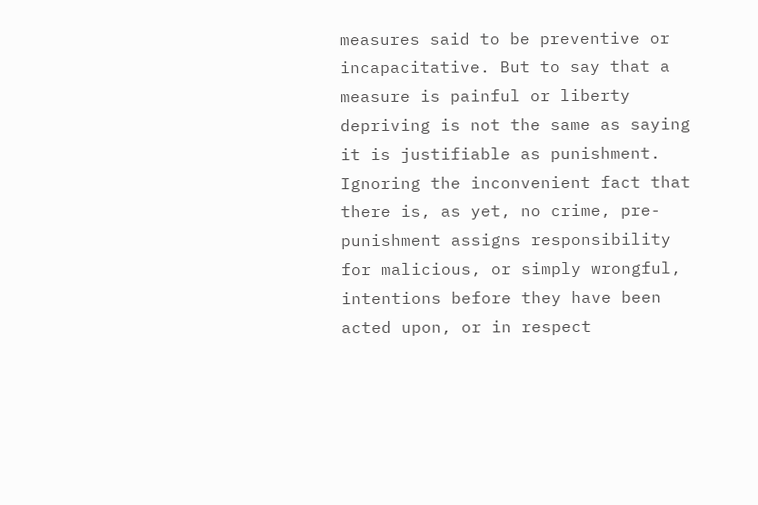measures said to be preventive or incapacitative. But to say that a measure is painful or liberty depriving is not the same as saying it is justifiable as punishment. Ignoring the inconvenient fact that there is, as yet, no crime, pre-punishment assigns responsibility for malicious, or simply wrongful, intentions before they have been acted upon, or in respect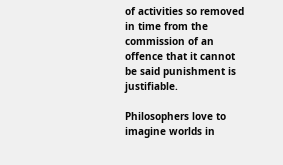of activities so removed in time from the commission of an offence that it cannot be said punishment is justifiable.

Philosophers love to imagine worlds in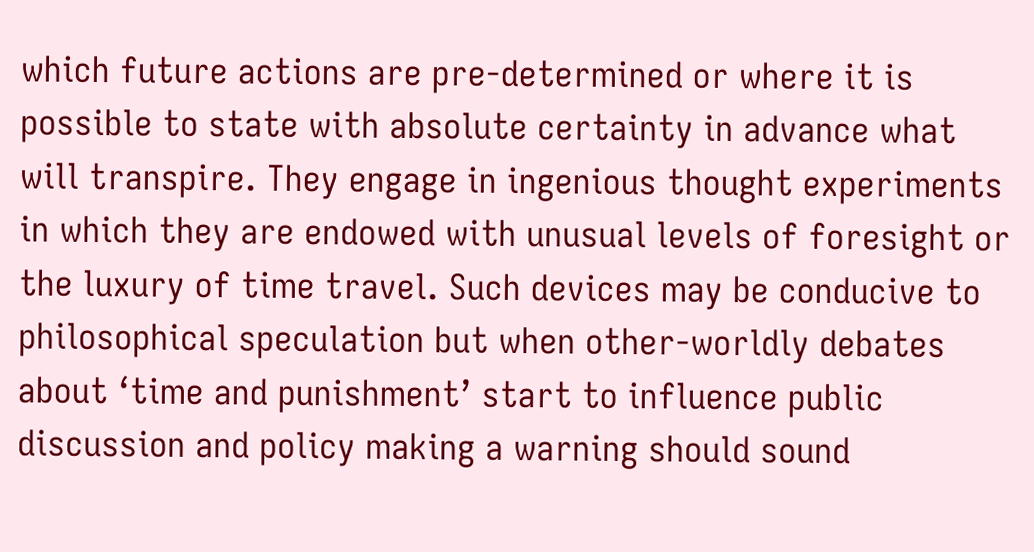which future actions are pre-determined or where it is possible to state with absolute certainty in advance what will transpire. They engage in ingenious thought experiments in which they are endowed with unusual levels of foresight or the luxury of time travel. Such devices may be conducive to philosophical speculation but when other-worldly debates about ‘time and punishment’ start to influence public discussion and policy making a warning should sound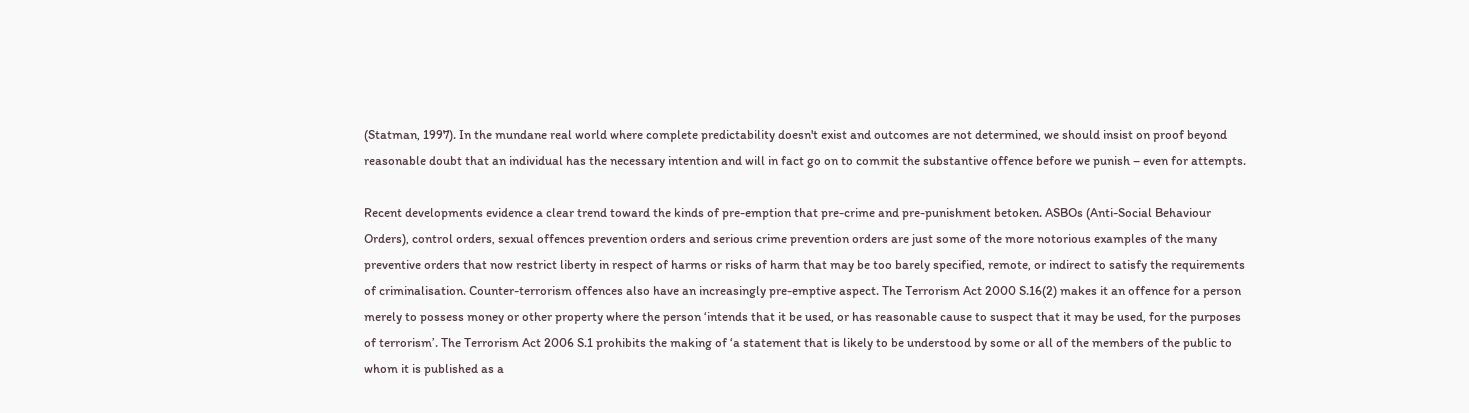(Statman, 1997). In the mundane real world where complete predictability doesn't exist and outcomes are not determined, we should insist on proof beyond reasonable doubt that an individual has the necessary intention and will in fact go on to commit the substantive offence before we punish – even for attempts.

Recent developments evidence a clear trend toward the kinds of pre-emption that pre-crime and pre-punishment betoken. ASBOs (Anti-Social Behaviour Orders), control orders, sexual offences prevention orders and serious crime prevention orders are just some of the more notorious examples of the many preventive orders that now restrict liberty in respect of harms or risks of harm that may be too barely specified, remote, or indirect to satisfy the requirements of criminalisation. Counter-terrorism offences also have an increasingly pre-emptive aspect. The Terrorism Act 2000 S.16(2) makes it an offence for a person merely to possess money or other property where the person ‘intends that it be used, or has reasonable cause to suspect that it may be used, for the purposes of terrorism’. The Terrorism Act 2006 S.1 prohibits the making of ‘a statement that is likely to be understood by some or all of the members of the public to whom it is published as a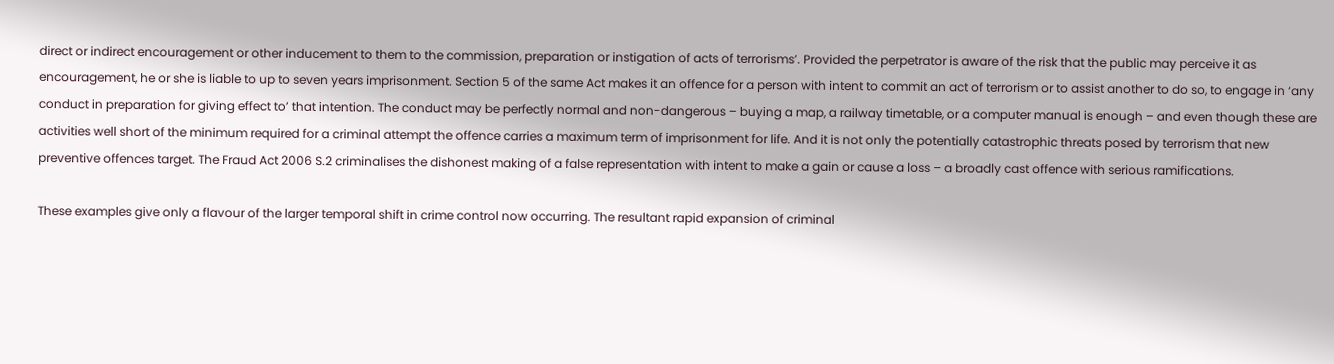direct or indirect encouragement or other inducement to them to the commission, preparation or instigation of acts of terrorisms’. Provided the perpetrator is aware of the risk that the public may perceive it as encouragement, he or she is liable to up to seven years imprisonment. Section 5 of the same Act makes it an offence for a person with intent to commit an act of terrorism or to assist another to do so, to engage in ‘any conduct in preparation for giving effect to’ that intention. The conduct may be perfectly normal and non-dangerous – buying a map, a railway timetable, or a computer manual is enough – and even though these are activities well short of the minimum required for a criminal attempt the offence carries a maximum term of imprisonment for life. And it is not only the potentially catastrophic threats posed by terrorism that new preventive offences target. The Fraud Act 2006 S.2 criminalises the dishonest making of a false representation with intent to make a gain or cause a loss – a broadly cast offence with serious ramifications.

These examples give only a flavour of the larger temporal shift in crime control now occurring. The resultant rapid expansion of criminal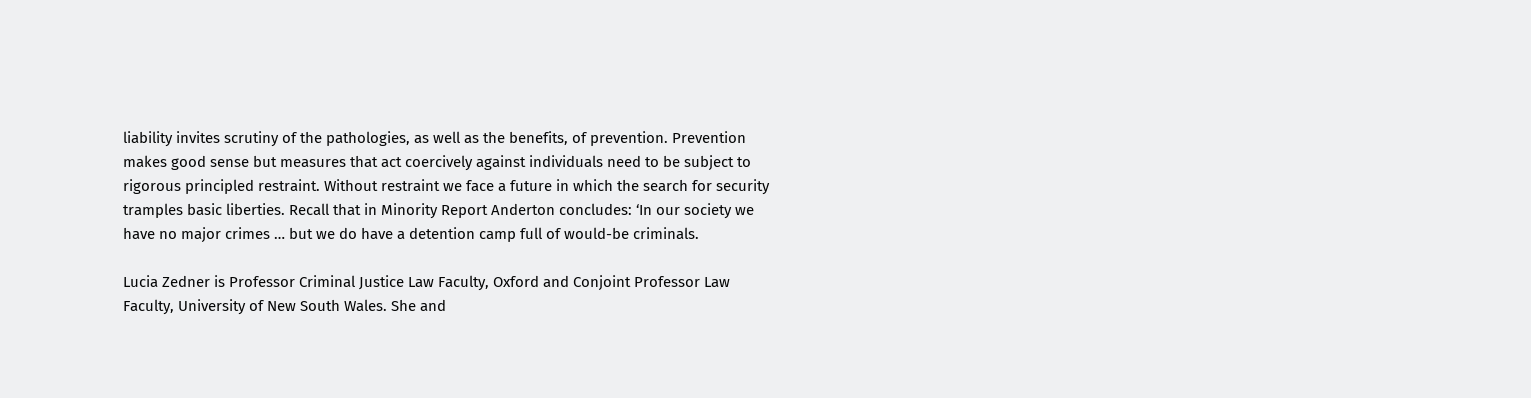liability invites scrutiny of the pathologies, as well as the benefits, of prevention. Prevention makes good sense but measures that act coercively against individuals need to be subject to rigorous principled restraint. Without restraint we face a future in which the search for security tramples basic liberties. Recall that in Minority Report Anderton concludes: ‘In our society we have no major crimes … but we do have a detention camp full of would-be criminals.

Lucia Zedner is Professor Criminal Justice Law Faculty, Oxford and Conjoint Professor Law Faculty, University of New South Wales. She and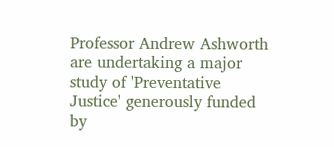Professor Andrew Ashworth are undertaking a major study of 'Preventative Justice' generously funded by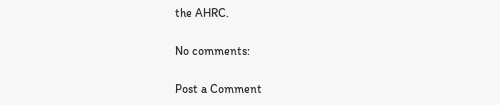the AHRC.

No comments:

Post a Comment